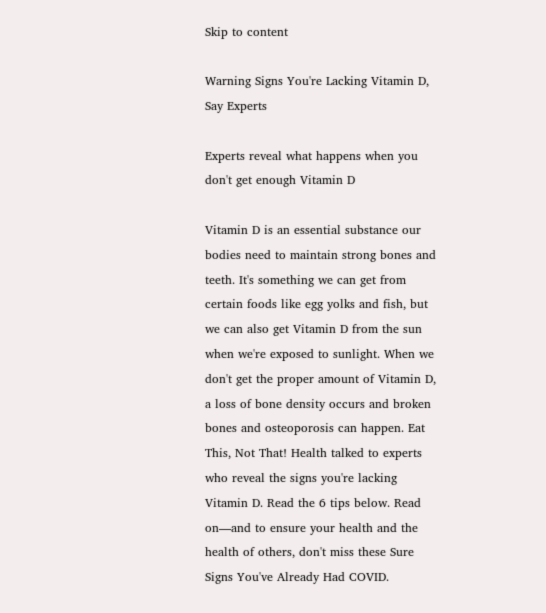Skip to content

Warning Signs You're Lacking Vitamin D, Say Experts

Experts reveal what happens when you don't get enough Vitamin D

Vitamin D is an essential substance our bodies need to maintain strong bones and teeth. It's something we can get from certain foods like egg yolks and fish, but we can also get Vitamin D from the sun when we're exposed to sunlight. When we don't get the proper amount of Vitamin D, a loss of bone density occurs and broken bones and osteoporosis can happen. Eat This, Not That! Health talked to experts who reveal the signs you're lacking Vitamin D. Read the 6 tips below. Read on—and to ensure your health and the health of others, don't miss these Sure Signs You've Already Had COVID.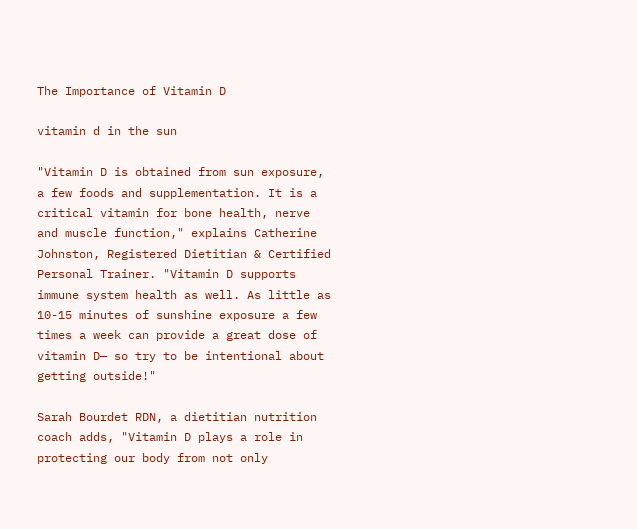The Importance of Vitamin D

vitamin d in the sun

"Vitamin D is obtained from sun exposure, a few foods and supplementation. It is a critical vitamin for bone health, nerve and muscle function," explains Catherine Johnston, Registered Dietitian & Certified Personal Trainer. "Vitamin D supports immune system health as well. As little as 10-15 minutes of sunshine exposure a few times a week can provide a great dose of vitamin D— so try to be intentional about getting outside!"

Sarah Bourdet RDN, a dietitian nutrition coach adds, "Vitamin D plays a role in protecting our body from not only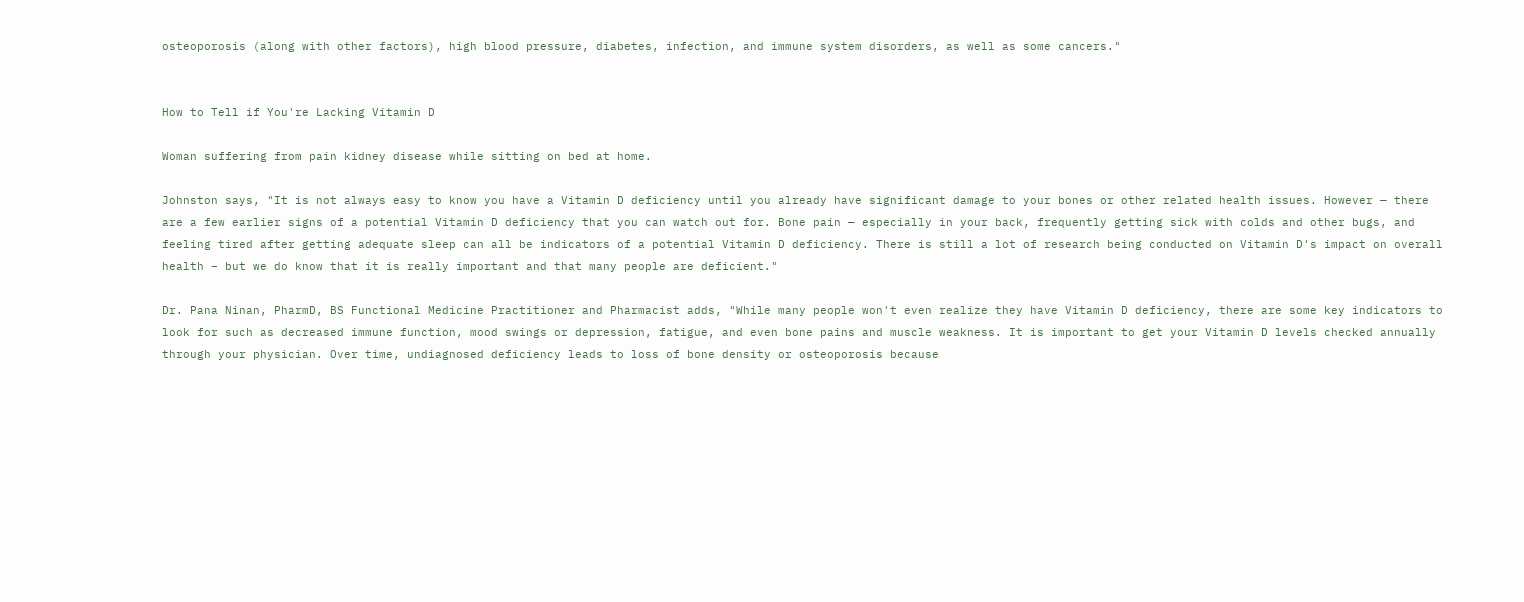osteoporosis (along with other factors), high blood pressure, diabetes, infection, and immune system disorders, as well as some cancers."


How to Tell if You're Lacking Vitamin D

Woman suffering from pain kidney disease while sitting on bed at home.

Johnston says, "It is not always easy to know you have a Vitamin D deficiency until you already have significant damage to your bones or other related health issues. However — there are a few earlier signs of a potential Vitamin D deficiency that you can watch out for. Bone pain — especially in your back, frequently getting sick with colds and other bugs, and feeling tired after getting adequate sleep can all be indicators of a potential Vitamin D deficiency. There is still a lot of research being conducted on Vitamin D's impact on overall health – but we do know that it is really important and that many people are deficient."

Dr. Pana Ninan, PharmD, BS Functional Medicine Practitioner and Pharmacist adds, "While many people won't even realize they have Vitamin D deficiency, there are some key indicators to look for such as decreased immune function, mood swings or depression, fatigue, and even bone pains and muscle weakness. It is important to get your Vitamin D levels checked annually through your physician. Over time, undiagnosed deficiency leads to loss of bone density or osteoporosis because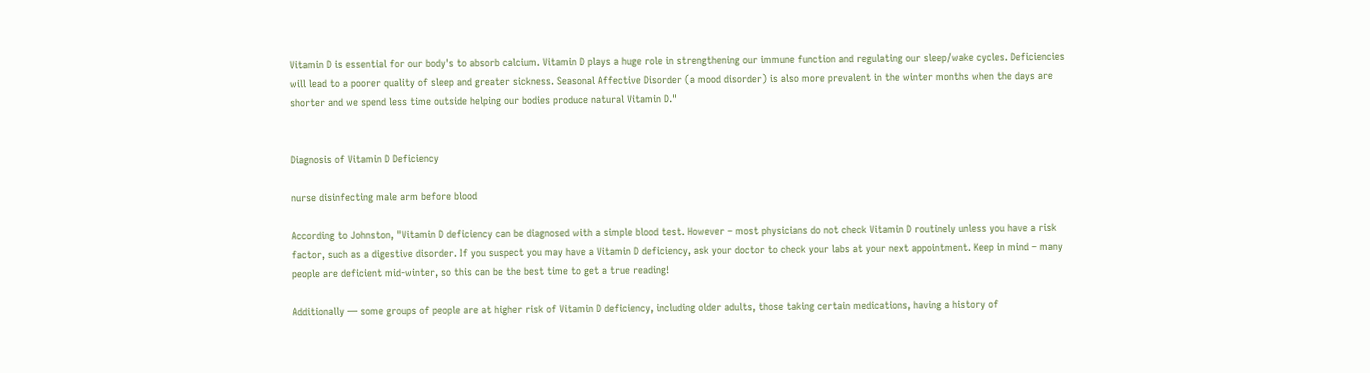Vitamin D is essential for our body's to absorb calcium. Vitamin D plays a huge role in strengthening our immune function and regulating our sleep/wake cycles. Deficiencies will lead to a poorer quality of sleep and greater sickness. Seasonal Affective Disorder (a mood disorder) is also more prevalent in the winter months when the days are shorter and we spend less time outside helping our bodies produce natural Vitamin D."


Diagnosis of Vitamin D Deficiency

nurse disinfecting male arm before blood

According to Johnston, "Vitamin D deficiency can be diagnosed with a simple blood test. However – most physicians do not check Vitamin D routinely unless you have a risk factor, such as a digestive disorder. If you suspect you may have a Vitamin D deficiency, ask your doctor to check your labs at your next appointment. Keep in mind – many people are deficient mid-winter, so this can be the best time to get a true reading!

Additionally — some groups of people are at higher risk of Vitamin D deficiency, including older adults, those taking certain medications, having a history of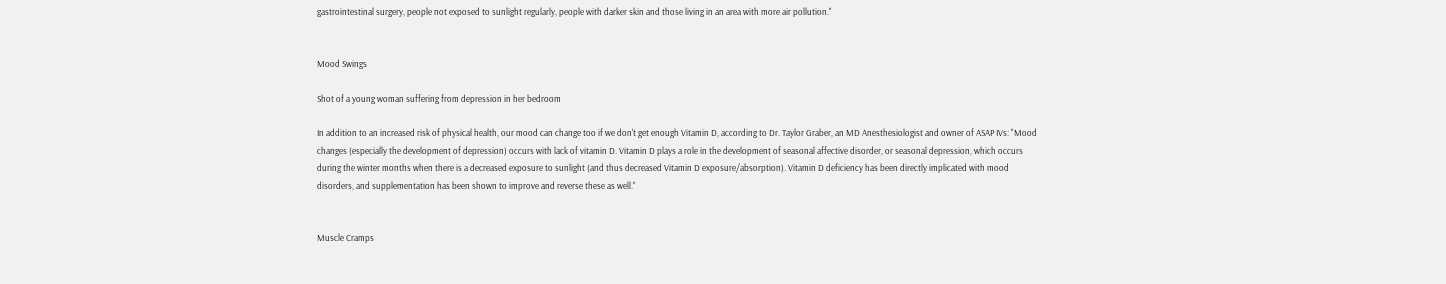gastrointestinal surgery, people not exposed to sunlight regularly, people with darker skin and those living in an area with more air pollution."


Mood Swings

Shot of a young woman suffering from depression in her bedroom

In addition to an increased risk of physical health, our mood can change too if we don't get enough Vitamin D, according to Dr. Taylor Graber, an MD Anesthesiologist and owner of ASAP IVs: "Mood changes (especially the development of depression) occurs with lack of vitamin D. Vitamin D plays a role in the development of seasonal affective disorder, or seasonal depression, which occurs during the winter months when there is a decreased exposure to sunlight (and thus decreased Vitamin D exposure/absorption). Vitamin D deficiency has been directly implicated with mood disorders, and supplementation has been shown to improve and reverse these as well."


Muscle Cramps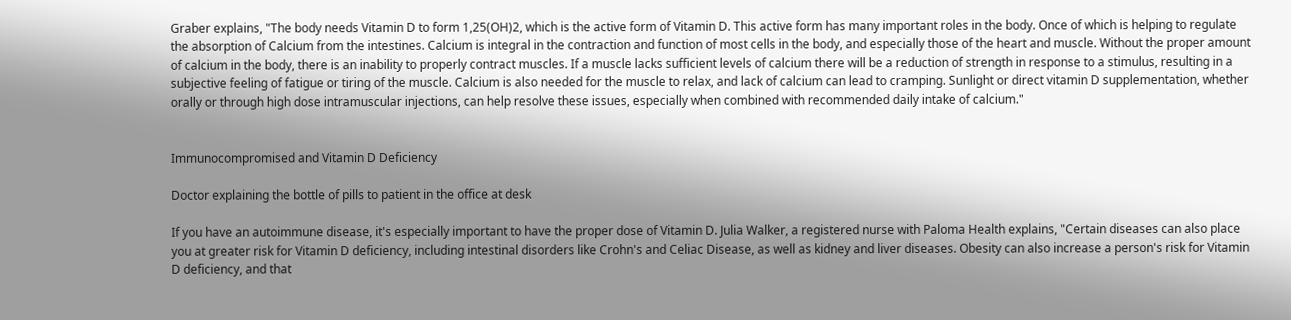Graber explains, "The body needs Vitamin D to form 1,25(OH)2, which is the active form of Vitamin D. This active form has many important roles in the body. Once of which is helping to regulate the absorption of Calcium from the intestines. Calcium is integral in the contraction and function of most cells in the body, and especially those of the heart and muscle. Without the proper amount of calcium in the body, there is an inability to properly contract muscles. If a muscle lacks sufficient levels of calcium there will be a reduction of strength in response to a stimulus, resulting in a subjective feeling of fatigue or tiring of the muscle. Calcium is also needed for the muscle to relax, and lack of calcium can lead to cramping. Sunlight or direct vitamin D supplementation, whether orally or through high dose intramuscular injections, can help resolve these issues, especially when combined with recommended daily intake of calcium."


Immunocompromised and Vitamin D Deficiency

Doctor explaining the bottle of pills to patient in the office at desk

If you have an autoimmune disease, it's especially important to have the proper dose of Vitamin D. Julia Walker, a registered nurse with Paloma Health explains, "Certain diseases can also place you at greater risk for Vitamin D deficiency, including intestinal disorders like Crohn's and Celiac Disease, as well as kidney and liver diseases. Obesity can also increase a person's risk for Vitamin D deficiency, and that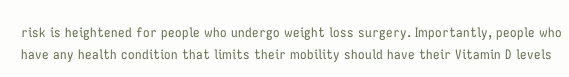risk is heightened for people who undergo weight loss surgery. Importantly, people who have any health condition that limits their mobility should have their Vitamin D levels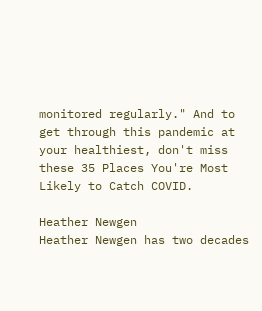monitored regularly." And to get through this pandemic at your healthiest, don't miss these 35 Places You're Most Likely to Catch COVID.

Heather Newgen
Heather Newgen has two decades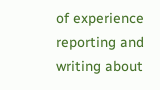of experience reporting and writing about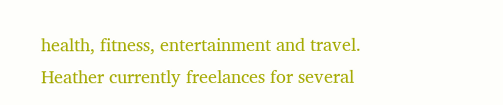health, fitness, entertainment and travel. Heather currently freelances for several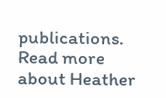publications. Read more about Heather